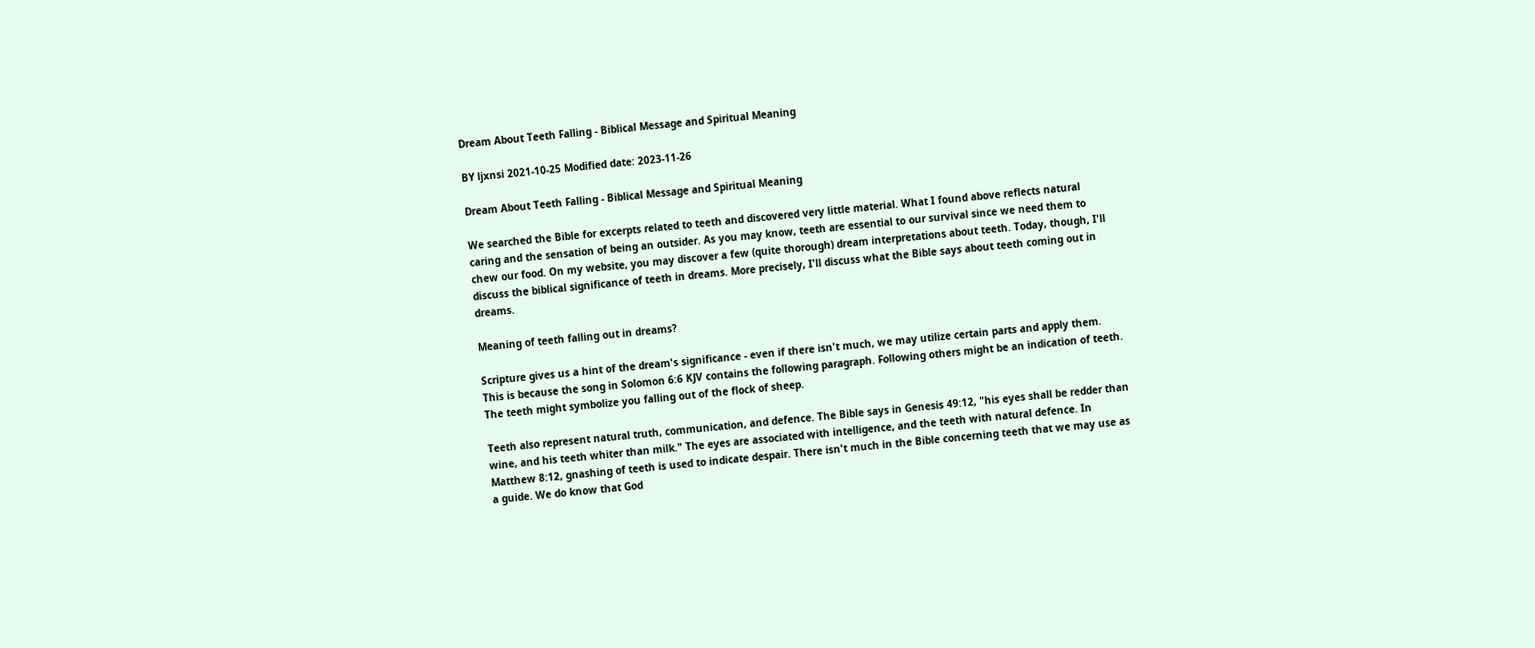Dream About Teeth Falling - Biblical Message and Spiritual Meaning

BY ljxnsi 2021-10-25 Modified date: 2023-11-26

Dream About Teeth Falling - Biblical Message and Spiritual Meaning

We searched the Bible for excerpts related to teeth and discovered very little material. What I found above reflects natural caring and the sensation of being an outsider. As you may know, teeth are essential to our survival since we need them to chew our food. On my website, you may discover a few (quite thorough) dream interpretations about teeth. Today, though, I'll discuss the biblical significance of teeth in dreams. More precisely, I'll discuss what the Bible says about teeth coming out in dreams.

Meaning of teeth falling out in dreams?

Scripture gives us a hint of the dream's significance - even if there isn't much, we may utilize certain parts and apply them. This is because the song in Solomon 6:6 KJV contains the following paragraph. Following others might be an indication of teeth. The teeth might symbolize you falling out of the flock of sheep.

Teeth also represent natural truth, communication, and defence. The Bible says in Genesis 49:12, "his eyes shall be redder than wine, and his teeth whiter than milk." The eyes are associated with intelligence, and the teeth with natural defence. In Matthew 8:12, gnashing of teeth is used to indicate despair. There isn't much in the Bible concerning teeth that we may use as a guide. We do know that God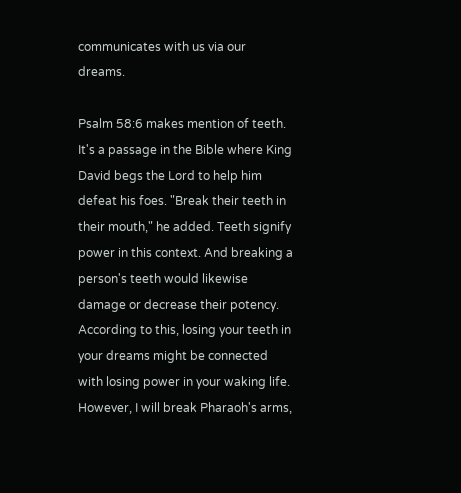communicates with us via our dreams.

Psalm 58:6 makes mention of teeth. It's a passage in the Bible where King David begs the Lord to help him defeat his foes. "Break their teeth in their mouth," he added. Teeth signify power in this context. And breaking a person's teeth would likewise damage or decrease their potency. According to this, losing your teeth in your dreams might be connected with losing power in your waking life. However, I will break Pharaoh's arms,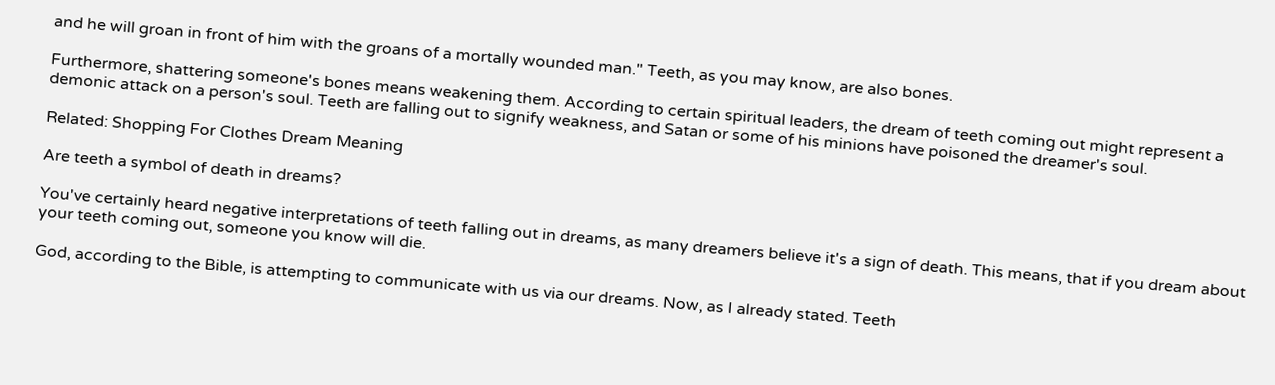and he will groan in front of him with the groans of a mortally wounded man." Teeth, as you may know, are also bones.

Furthermore, shattering someone's bones means weakening them. According to certain spiritual leaders, the dream of teeth coming out might represent a demonic attack on a person's soul. Teeth are falling out to signify weakness, and Satan or some of his minions have poisoned the dreamer's soul.

Related: Shopping For Clothes Dream Meaning

Are teeth a symbol of death in dreams?

You've certainly heard negative interpretations of teeth falling out in dreams, as many dreamers believe it's a sign of death. This means, that if you dream about your teeth coming out, someone you know will die.

God, according to the Bible, is attempting to communicate with us via our dreams. Now, as I already stated. Teeth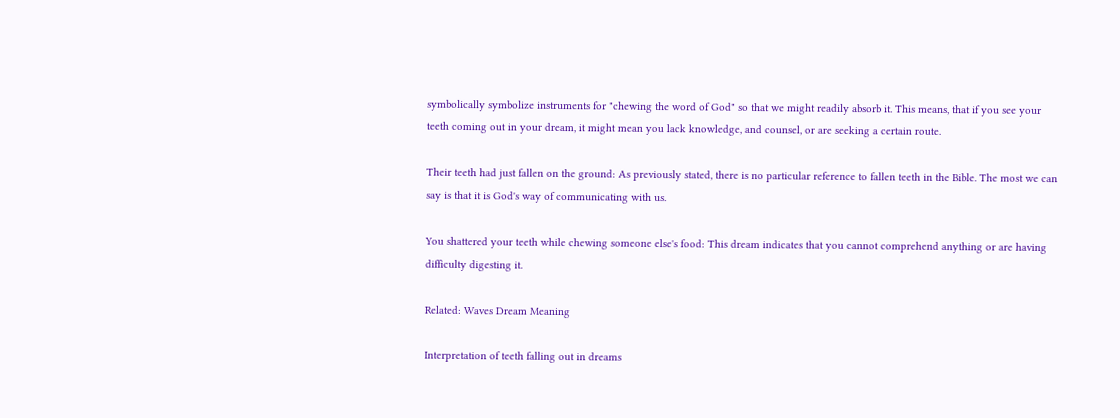symbolically symbolize instruments for "chewing the word of God" so that we might readily absorb it. This means, that if you see your teeth coming out in your dream, it might mean you lack knowledge, and counsel, or are seeking a certain route.

Their teeth had just fallen on the ground: As previously stated, there is no particular reference to fallen teeth in the Bible. The most we can say is that it is God's way of communicating with us.

You shattered your teeth while chewing someone else's food: This dream indicates that you cannot comprehend anything or are having difficulty digesting it.

Related: Waves Dream Meaning

Interpretation of teeth falling out in dreams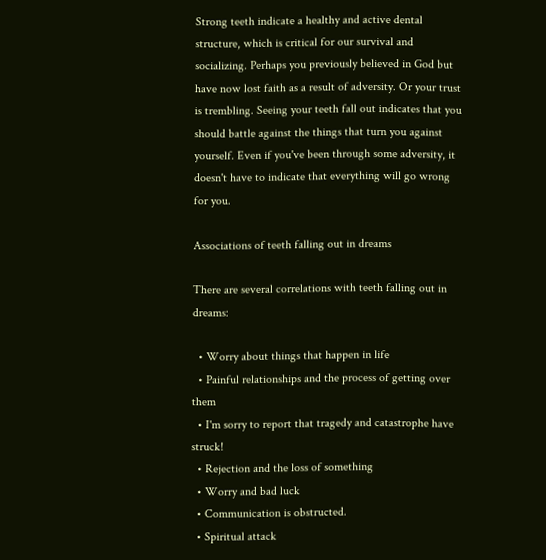Strong teeth indicate a healthy and active dental structure, which is critical for our survival and socializing. Perhaps you previously believed in God but have now lost faith as a result of adversity. Or your trust is trembling. Seeing your teeth fall out indicates that you should battle against the things that turn you against yourself. Even if you've been through some adversity, it doesn't have to indicate that everything will go wrong for you.

Associations of teeth falling out in dreams

There are several correlations with teeth falling out in dreams:

  • Worry about things that happen in life
  • Painful relationships and the process of getting over them
  • I'm sorry to report that tragedy and catastrophe have struck!
  • Rejection and the loss of something
  • Worry and bad luck
  • Communication is obstructed.
  • Spiritual attack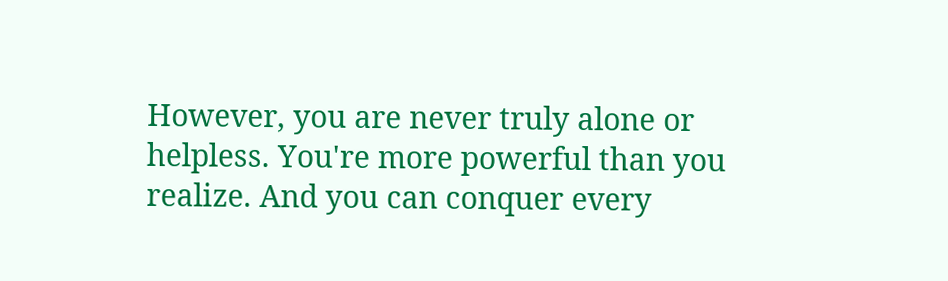However, you are never truly alone or helpless. You're more powerful than you realize. And you can conquer every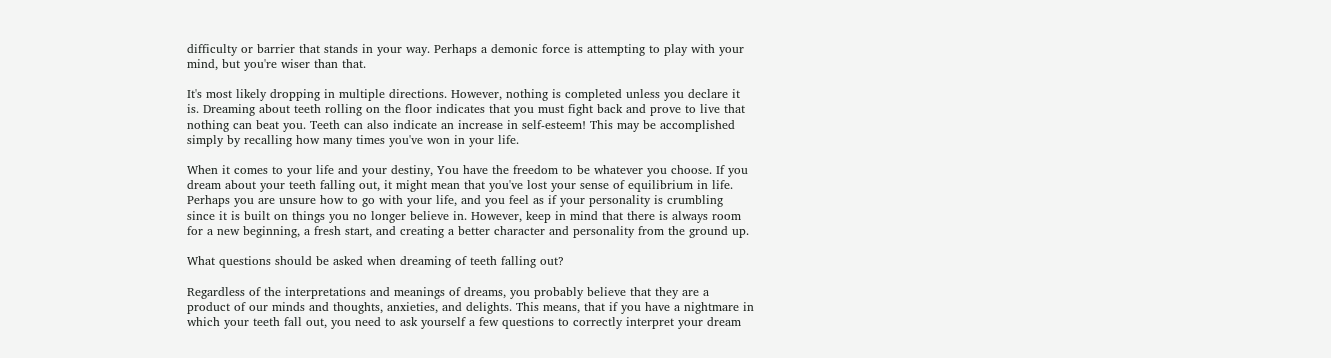difficulty or barrier that stands in your way. Perhaps a demonic force is attempting to play with your mind, but you're wiser than that.

It's most likely dropping in multiple directions. However, nothing is completed unless you declare it is. Dreaming about teeth rolling on the floor indicates that you must fight back and prove to live that nothing can beat you. Teeth can also indicate an increase in self-esteem! This may be accomplished simply by recalling how many times you've won in your life.

When it comes to your life and your destiny, You have the freedom to be whatever you choose. If you dream about your teeth falling out, it might mean that you've lost your sense of equilibrium in life. Perhaps you are unsure how to go with your life, and you feel as if your personality is crumbling since it is built on things you no longer believe in. However, keep in mind that there is always room for a new beginning, a fresh start, and creating a better character and personality from the ground up.

What questions should be asked when dreaming of teeth falling out?

Regardless of the interpretations and meanings of dreams, you probably believe that they are a product of our minds and thoughts, anxieties, and delights. This means, that if you have a nightmare in which your teeth fall out, you need to ask yourself a few questions to correctly interpret your dream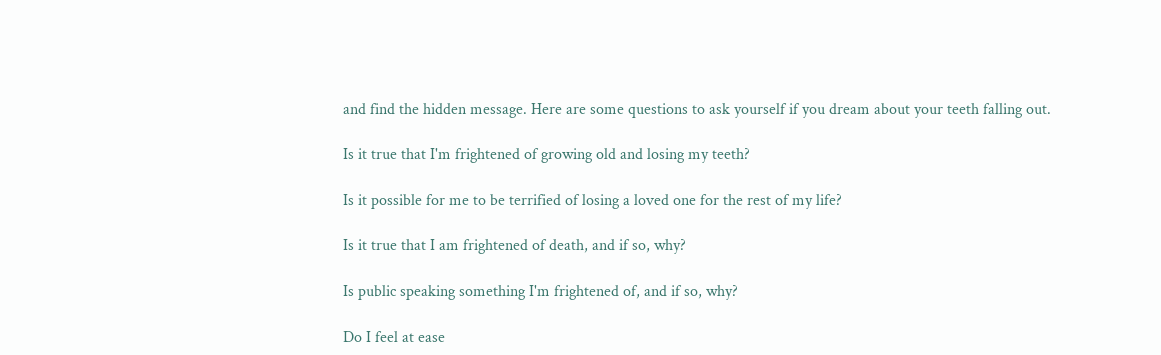and find the hidden message. Here are some questions to ask yourself if you dream about your teeth falling out.

Is it true that I'm frightened of growing old and losing my teeth?

Is it possible for me to be terrified of losing a loved one for the rest of my life?

Is it true that I am frightened of death, and if so, why?

Is public speaking something I'm frightened of, and if so, why?

Do I feel at ease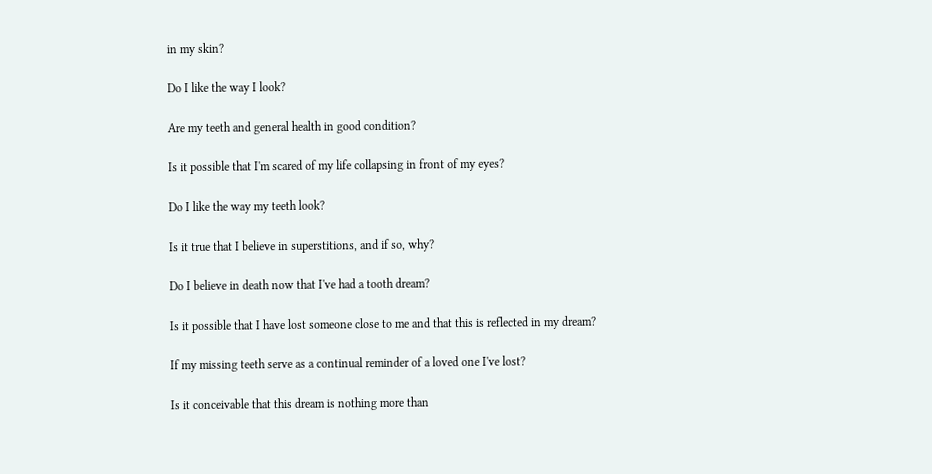in my skin?

Do I like the way I look?

Are my teeth and general health in good condition?

Is it possible that I'm scared of my life collapsing in front of my eyes?

Do I like the way my teeth look?

Is it true that I believe in superstitions, and if so, why?

Do I believe in death now that I've had a tooth dream?

Is it possible that I have lost someone close to me and that this is reflected in my dream?

If my missing teeth serve as a continual reminder of a loved one I've lost?

Is it conceivable that this dream is nothing more than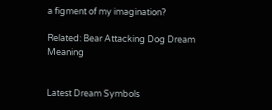a figment of my imagination?

Related: Bear Attacking Dog Dream Meaning


Latest Dream Symbols